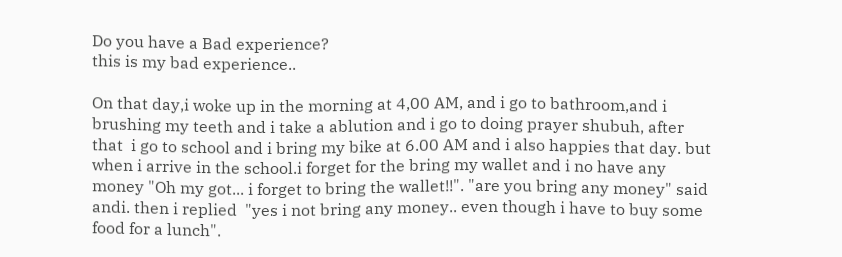Do you have a Bad experience?
this is my bad experience..

On that day,i woke up in the morning at 4,00 AM, and i go to bathroom,and i  brushing my teeth and i take a ablution and i go to doing prayer shubuh, after that  i go to school and i bring my bike at 6.00 AM and i also happies that day. but when i arrive in the school.i forget for the bring my wallet and i no have any money "Oh my got... i forget to bring the wallet!!". "are you bring any money" said andi. then i replied  "yes i not bring any money.. even though i have to buy some food for a lunch".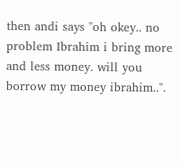then andi says "oh okey.. no problem Ibrahim i bring more and less money. will you borrow my money ibrahim..".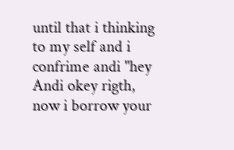until that i thinking to my self and i confrime andi "hey Andi okey rigth, now i borrow your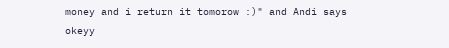money and i return it tomorow :)" and Andi says okeyy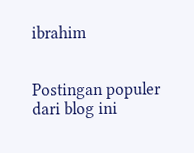ibrahim


Postingan populer dari blog ini